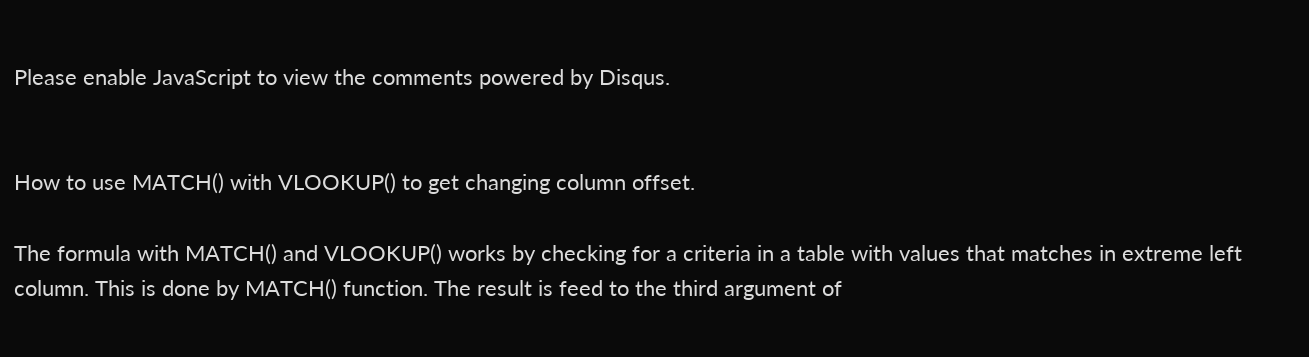Please enable JavaScript to view the comments powered by Disqus.


How to use MATCH() with VLOOKUP() to get changing column offset.

The formula with MATCH() and VLOOKUP() works by checking for a criteria in a table with values that matches in extreme left column. This is done by MATCH() function. The result is feed to the third argument of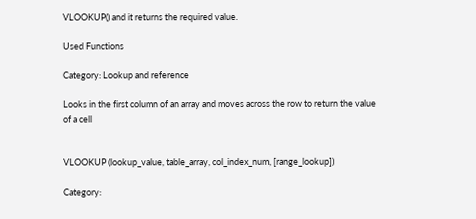VLOOKUP() and it returns the required value.

Used Functions

Category: Lookup and reference

Looks in the first column of an array and moves across the row to return the value of a cell


VLOOKUP (lookup_value, table_array, col_index_num, [range_lookup])

Category: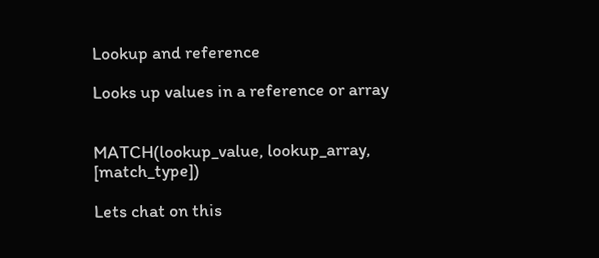Lookup and reference

Looks up values in a reference or array


MATCH(lookup_value, lookup_array, [match_type])

Lets chat on this